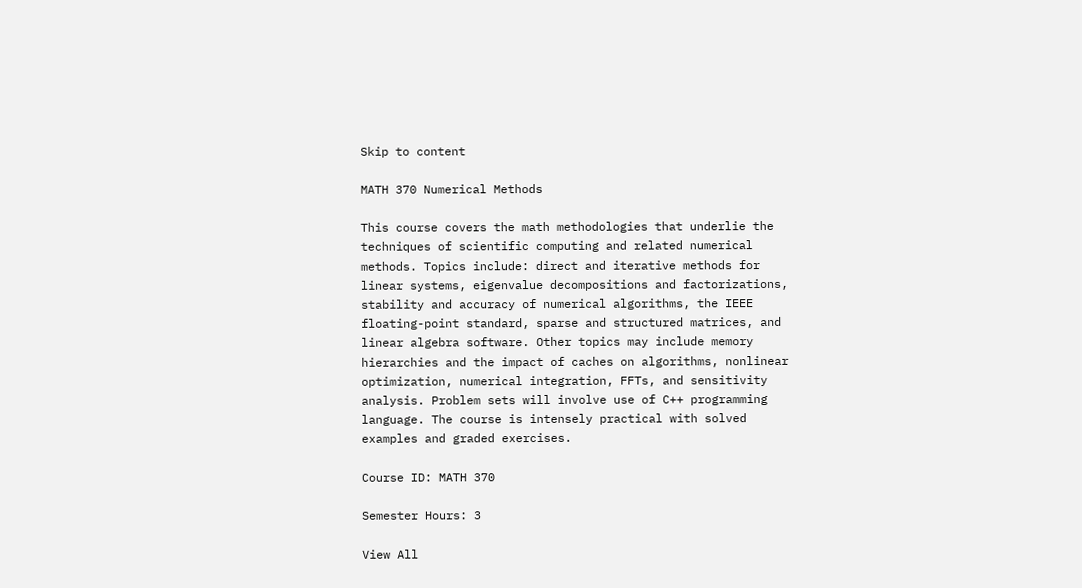Skip to content

MATH 370 Numerical Methods

This course covers the math methodologies that underlie the techniques of scientific computing and related numerical methods. Topics include: direct and iterative methods for linear systems, eigenvalue decompositions and factorizations, stability and accuracy of numerical algorithms, the IEEE floating-point standard, sparse and structured matrices, and linear algebra software. Other topics may include memory hierarchies and the impact of caches on algorithms, nonlinear optimization, numerical integration, FFTs, and sensitivity analysis. Problem sets will involve use of C++ programming language. The course is intensely practical with solved examples and graded exercises.

Course ID: MATH 370

Semester Hours: 3

View All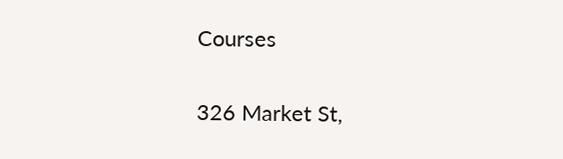Courses

326 Market St,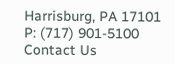Harrisburg, PA 17101
P: (717) 901-5100 Contact Us